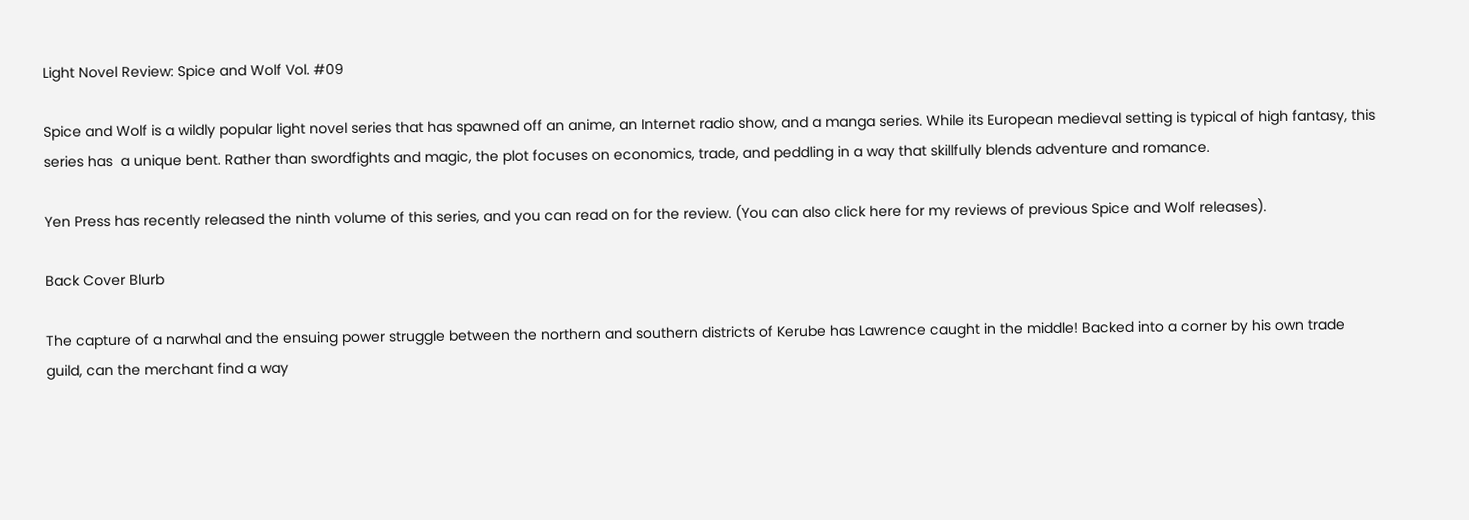Light Novel Review: Spice and Wolf Vol. #09

Spice and Wolf is a wildly popular light novel series that has spawned off an anime, an Internet radio show, and a manga series. While its European medieval setting is typical of high fantasy, this series has  a unique bent. Rather than swordfights and magic, the plot focuses on economics, trade, and peddling in a way that skillfully blends adventure and romance.

Yen Press has recently released the ninth volume of this series, and you can read on for the review. (You can also click here for my reviews of previous Spice and Wolf releases).

Back Cover Blurb

The capture of a narwhal and the ensuing power struggle between the northern and southern districts of Kerube has Lawrence caught in the middle! Backed into a corner by his own trade guild, can the merchant find a way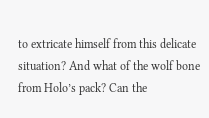to extricate himself from this delicate situation? And what of the wolf bone from Holo’s pack? Can the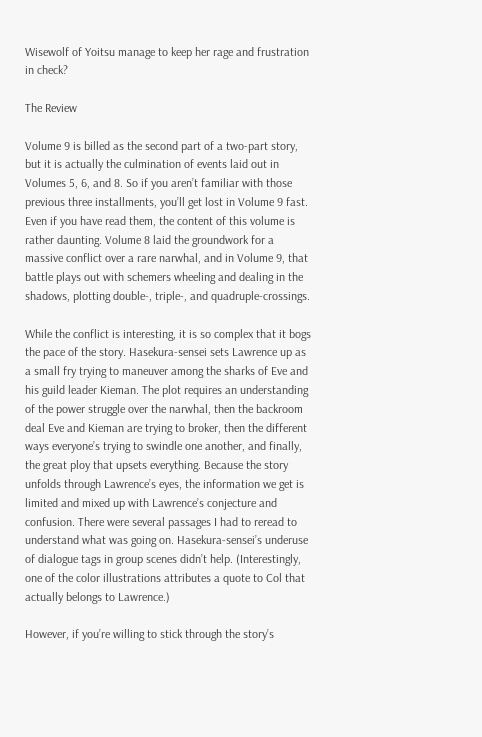Wisewolf of Yoitsu manage to keep her rage and frustration in check?

The Review

Volume 9 is billed as the second part of a two-part story, but it is actually the culmination of events laid out in Volumes 5, 6, and 8. So if you aren’t familiar with those previous three installments, you’ll get lost in Volume 9 fast. Even if you have read them, the content of this volume is rather daunting. Volume 8 laid the groundwork for a massive conflict over a rare narwhal, and in Volume 9, that battle plays out with schemers wheeling and dealing in the shadows, plotting double-, triple-, and quadruple-crossings.

While the conflict is interesting, it is so complex that it bogs the pace of the story. Hasekura-sensei sets Lawrence up as a small fry trying to maneuver among the sharks of Eve and his guild leader Kieman. The plot requires an understanding of the power struggle over the narwhal, then the backroom deal Eve and Kieman are trying to broker, then the different ways everyone’s trying to swindle one another, and finally, the great ploy that upsets everything. Because the story unfolds through Lawrence’s eyes, the information we get is limited and mixed up with Lawrence’s conjecture and confusion. There were several passages I had to reread to understand what was going on. Hasekura-sensei’s underuse of dialogue tags in group scenes didn’t help. (Interestingly, one of the color illustrations attributes a quote to Col that actually belongs to Lawrence.)

However, if you’re willing to stick through the story’s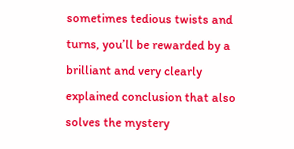sometimes tedious twists and turns, you’ll be rewarded by a brilliant and very clearly explained conclusion that also solves the mystery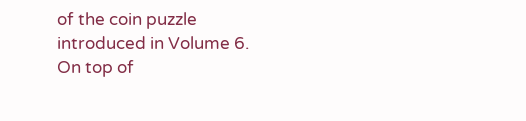of the coin puzzle introduced in Volume 6. On top of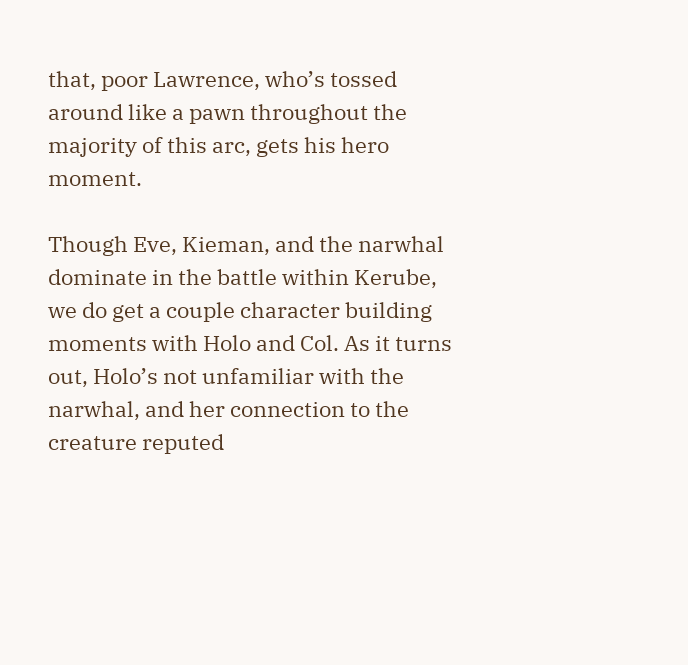that, poor Lawrence, who’s tossed around like a pawn throughout the majority of this arc, gets his hero moment.

Though Eve, Kieman, and the narwhal dominate in the battle within Kerube, we do get a couple character building moments with Holo and Col. As it turns out, Holo’s not unfamiliar with the narwhal, and her connection to the creature reputed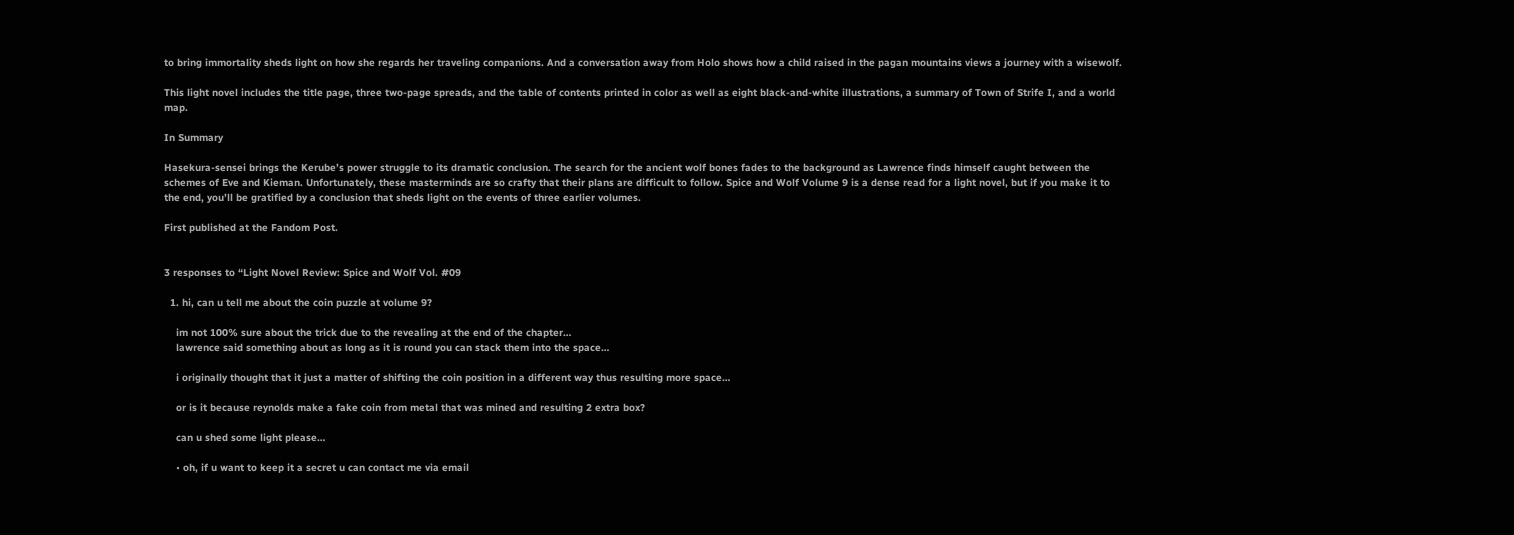to bring immortality sheds light on how she regards her traveling companions. And a conversation away from Holo shows how a child raised in the pagan mountains views a journey with a wisewolf.

This light novel includes the title page, three two-page spreads, and the table of contents printed in color as well as eight black-and-white illustrations, a summary of Town of Strife I, and a world map.

In Summary

Hasekura-sensei brings the Kerube’s power struggle to its dramatic conclusion. The search for the ancient wolf bones fades to the background as Lawrence finds himself caught between the schemes of Eve and Kieman. Unfortunately, these masterminds are so crafty that their plans are difficult to follow. Spice and Wolf Volume 9 is a dense read for a light novel, but if you make it to the end, you’ll be gratified by a conclusion that sheds light on the events of three earlier volumes.

First published at the Fandom Post.


3 responses to “Light Novel Review: Spice and Wolf Vol. #09

  1. hi, can u tell me about the coin puzzle at volume 9?

    im not 100% sure about the trick due to the revealing at the end of the chapter…
    lawrence said something about as long as it is round you can stack them into the space…

    i originally thought that it just a matter of shifting the coin position in a different way thus resulting more space…

    or is it because reynolds make a fake coin from metal that was mined and resulting 2 extra box?

    can u shed some light please…

    • oh, if u want to keep it a secret u can contact me via email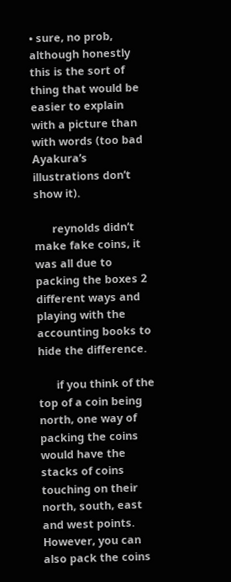• sure, no prob, although honestly this is the sort of thing that would be easier to explain with a picture than with words (too bad Ayakura’s illustrations don’t show it).

      reynolds didn’t make fake coins, it was all due to packing the boxes 2 different ways and playing with the accounting books to hide the difference.

      if you think of the top of a coin being north, one way of packing the coins would have the stacks of coins touching on their north, south, east and west points. However, you can also pack the coins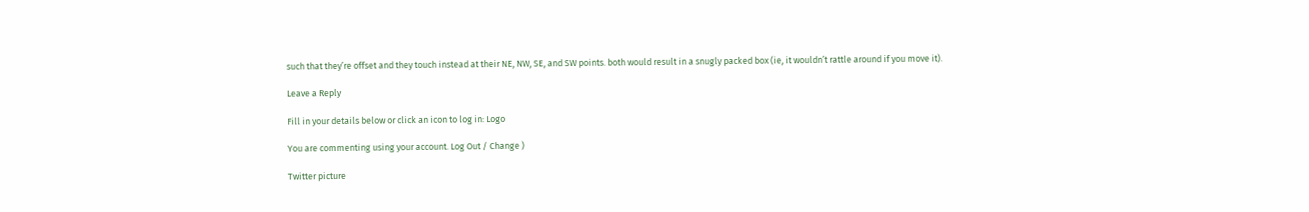such that they’re offset and they touch instead at their NE, NW, SE, and SW points. both would result in a snugly packed box (ie, it wouldn’t rattle around if you move it).

Leave a Reply

Fill in your details below or click an icon to log in: Logo

You are commenting using your account. Log Out / Change )

Twitter picture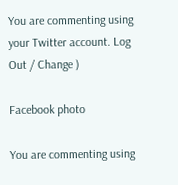You are commenting using your Twitter account. Log Out / Change )

Facebook photo

You are commenting using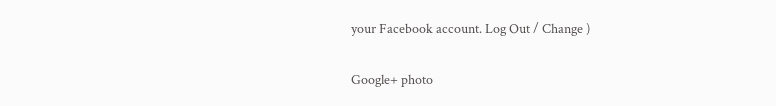your Facebook account. Log Out / Change )

Google+ photo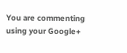You are commenting using your Google+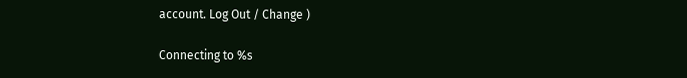account. Log Out / Change )

Connecting to %s